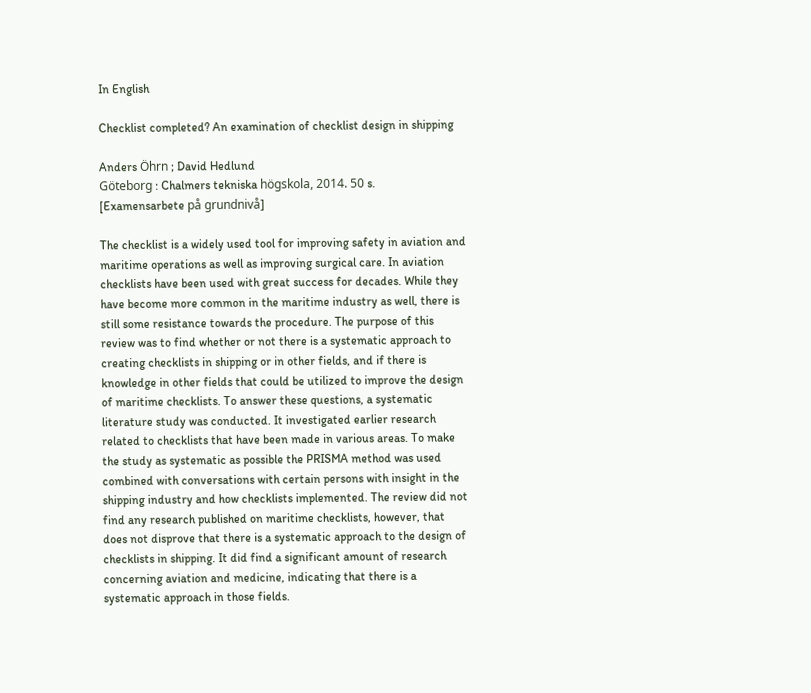In English

Checklist completed? An examination of checklist design in shipping

Anders Öhrn ; David Hedlund
Göteborg : Chalmers tekniska högskola, 2014. 50 s.
[Examensarbete på grundnivå]

The checklist is a widely used tool for improving safety in aviation and maritime operations as well as improving surgical care. In aviation checklists have been used with great success for decades. While they have become more common in the maritime industry as well, there is still some resistance towards the procedure. The purpose of this review was to find whether or not there is a systematic approach to creating checklists in shipping or in other fields, and if there is knowledge in other fields that could be utilized to improve the design of maritime checklists. To answer these questions, a systematic literature study was conducted. It investigated earlier research related to checklists that have been made in various areas. To make the study as systematic as possible the PRISMA method was used combined with conversations with certain persons with insight in the shipping industry and how checklists implemented. The review did not find any research published on maritime checklists, however, that does not disprove that there is a systematic approach to the design of checklists in shipping. It did find a significant amount of research concerning aviation and medicine, indicating that there is a systematic approach in those fields.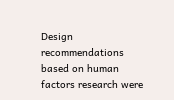Design recommendations based on human factors research were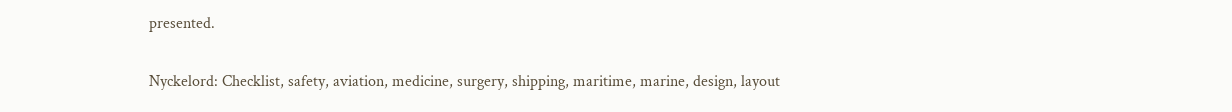presented.

Nyckelord: Checklist, safety, aviation, medicine, surgery, shipping, maritime, marine, design, layout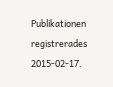Publikationen registrerades 2015-02-17.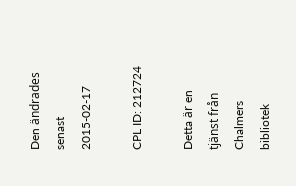Den ändrades senast 2015-02-17

CPL ID: 212724

Detta är en tjänst från Chalmers bibliotek